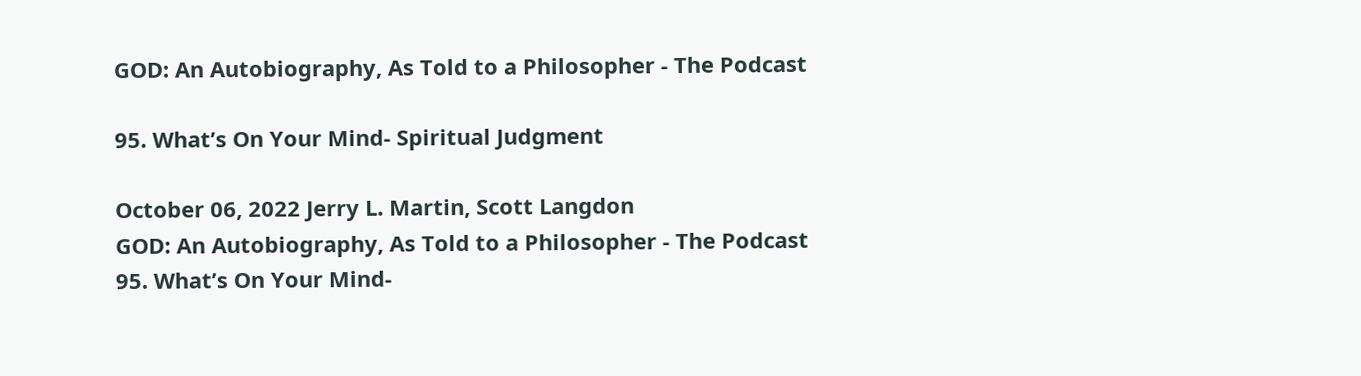GOD: An Autobiography, As Told to a Philosopher - The Podcast

95. What’s On Your Mind- Spiritual Judgment

October 06, 2022 Jerry L. Martin, Scott Langdon
GOD: An Autobiography, As Told to a Philosopher - The Podcast
95. What’s On Your Mind-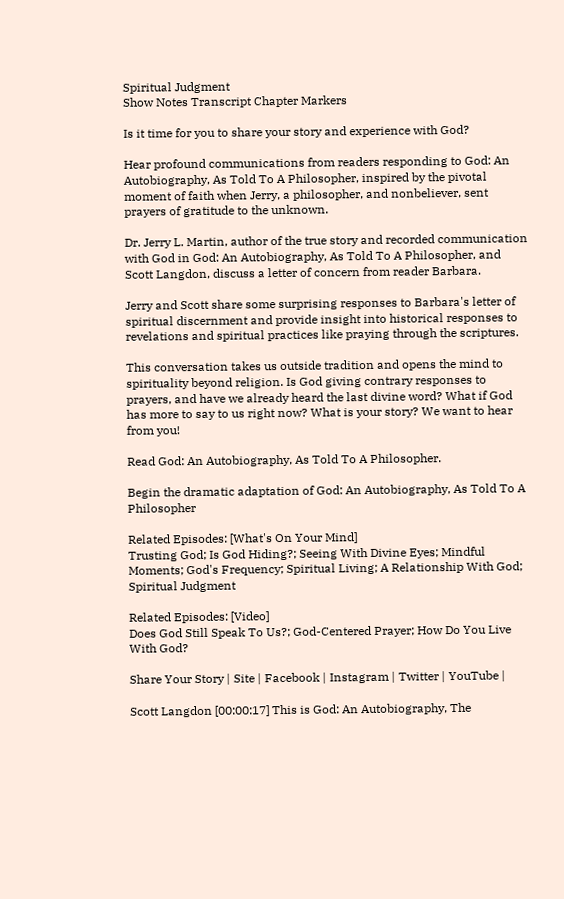Spiritual Judgment
Show Notes Transcript Chapter Markers

Is it time for you to share your story and experience with God?

Hear profound communications from readers responding to God: An Autobiography, As Told To A Philosopher, inspired by the pivotal moment of faith when Jerry, a philosopher, and nonbeliever, sent prayers of gratitude to the unknown.

Dr. Jerry L. Martin, author of the true story and recorded communication with God in God: An Autobiography, As Told To A Philosopher, and Scott Langdon, discuss a letter of concern from reader Barbara.

Jerry and Scott share some surprising responses to Barbara's letter of spiritual discernment and provide insight into historical responses to revelations and spiritual practices like praying through the scriptures.

This conversation takes us outside tradition and opens the mind to spirituality beyond religion. Is God giving contrary responses to prayers, and have we already heard the last divine word? What if God has more to say to us right now? What is your story? We want to hear from you!

Read God: An Autobiography, As Told To A Philosopher.

Begin the dramatic adaptation of God: An Autobiography, As Told To A Philosopher

Related Episodes: [What's On Your Mind]
Trusting God; Is God Hiding?; Seeing With Divine Eyes; Mindful Moments; God's Frequency; Spiritual Living; A Relationship With God; Spiritual Judgment

Related Episodes: [Video]
Does God Still Speak To Us?; God-Centered Prayer; How Do You Live With God?

Share Your Story | Site | Facebook | Instagram | Twitter | YouTube |

Scott Langdon [00:00:17] This is God: An Autobiography, The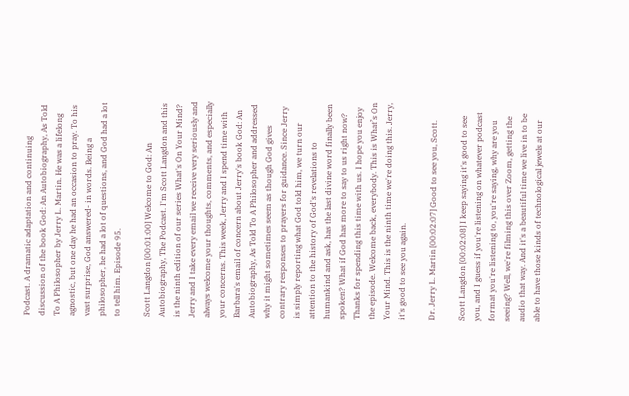Podcast. A dramatic adaptation and continuing discussion of the book God: An Autobiography, As Told To A Philosopher by Jerry L. Martin. He was a lifelong agnostic, but one day he had an occasion to pray. To his vast surprise, God answered- in words. Being a philosopher, he had a lot of questions, and God had a lot to tell him. Episode 95.

Scott Langdon [00:01:00] Welcome to God: An Autobiography, The Podcast. I'm Scott Langdon and this is the ninth edition of our series What's On Your Mind? Jerry and I take every email we receive very seriously and always welcome your thoughts, comments, and especially your concerns. This week, Jerry and I spend time with Barbara's email of concern about Jerry's book God: An Autobiography, As Told To A Philosopher and addressed why it might sometimes seem as though God gives contrary responses to prayers for guidance. Since Jerry is simply reporting what God told him, we turn our attention to the history of God's revelations to humankind and ask, has the last divine word finally been spoken? What if God has more to say to us right now? Thanks for spending this time with us. I hope you enjoy the episode. Welcome back, everybody. This is What’s On Your Mind. This is the ninth time we're doing this. Jerry, it's good to see you again.

Dr. Jerry L. Martin [00:02:07] Good to see you, Scott.

Scott Langdon [00:02:08] I keep saying it's good to see you, and I guess if you're listening on whatever podcast format you're listening to, you're saying, why are you seeing? Well, we're filming this over Zoom, getting the audio that way. And it's a beautiful time we live in to be able to have those kinds of technological jewels at our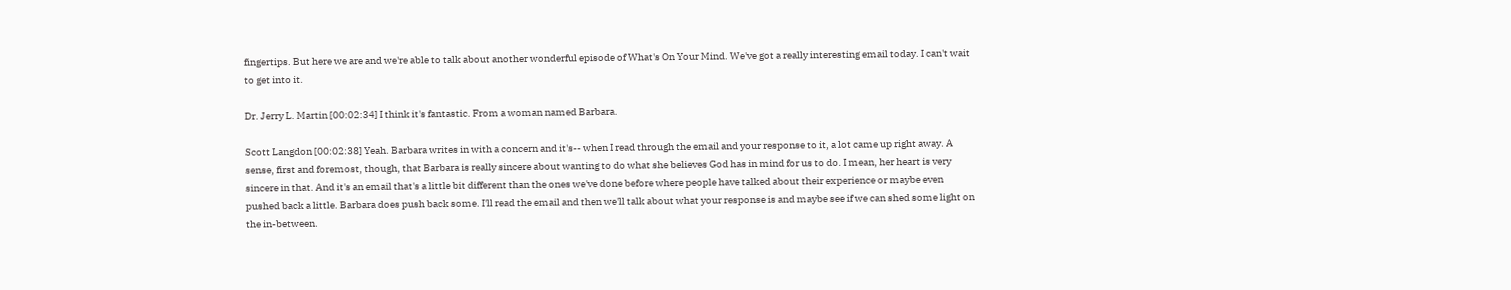fingertips. But here we are and we're able to talk about another wonderful episode of What's On Your Mind. We've got a really interesting email today. I can't wait to get into it.

Dr. Jerry L. Martin [00:02:34] I think it's fantastic. From a woman named Barbara.

Scott Langdon [00:02:38] Yeah. Barbara writes in with a concern and it's-- when I read through the email and your response to it, a lot came up right away. A sense, first and foremost, though, that Barbara is really sincere about wanting to do what she believes God has in mind for us to do. I mean, her heart is very sincere in that. And it's an email that's a little bit different than the ones we've done before where people have talked about their experience or maybe even pushed back a little. Barbara does push back some. I'll read the email and then we'll talk about what your response is and maybe see if we can shed some light on the in-between.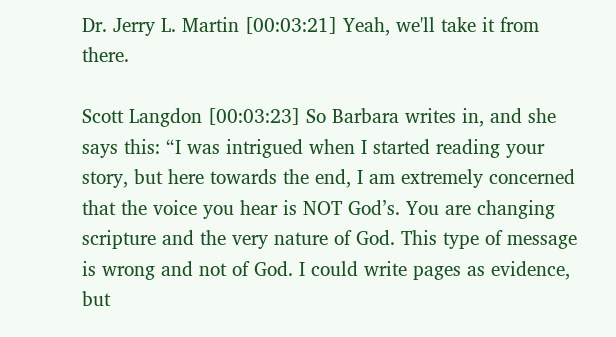Dr. Jerry L. Martin [00:03:21] Yeah, we'll take it from there.

Scott Langdon [00:03:23] So Barbara writes in, and she says this: “I was intrigued when I started reading your story, but here towards the end, I am extremely concerned that the voice you hear is NOT God’s. You are changing scripture and the very nature of God. This type of message is wrong and not of God. I could write pages as evidence, but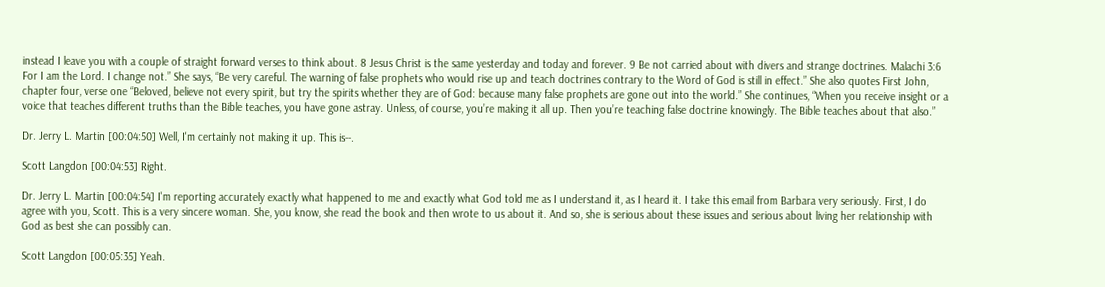instead I leave you with a couple of straight forward verses to think about. 8 Jesus Christ is the same yesterday and today and forever. 9 Be not carried about with divers and strange doctrines. Malachi 3:6 For I am the Lord. I change not.” She says, “Be very careful. The warning of false prophets who would rise up and teach doctrines contrary to the Word of God is still in effect.” She also quotes First John, chapter four, verse one “Beloved, believe not every spirit, but try the spirits whether they are of God: because many false prophets are gone out into the world.” She continues, “When you receive insight or a voice that teaches different truths than the Bible teaches, you have gone astray. Unless, of course, you’re making it all up. Then you’re teaching false doctrine knowingly. The Bible teaches about that also.”

Dr. Jerry L. Martin [00:04:50] Well, I'm certainly not making it up. This is--.

Scott Langdon [00:04:53] Right.

Dr. Jerry L. Martin [00:04:54] I'm reporting accurately exactly what happened to me and exactly what God told me as I understand it, as I heard it. I take this email from Barbara very seriously. First, I do agree with you, Scott. This is a very sincere woman. She, you know, she read the book and then wrote to us about it. And so, she is serious about these issues and serious about living her relationship with God as best she can possibly can.

Scott Langdon [00:05:35] Yeah.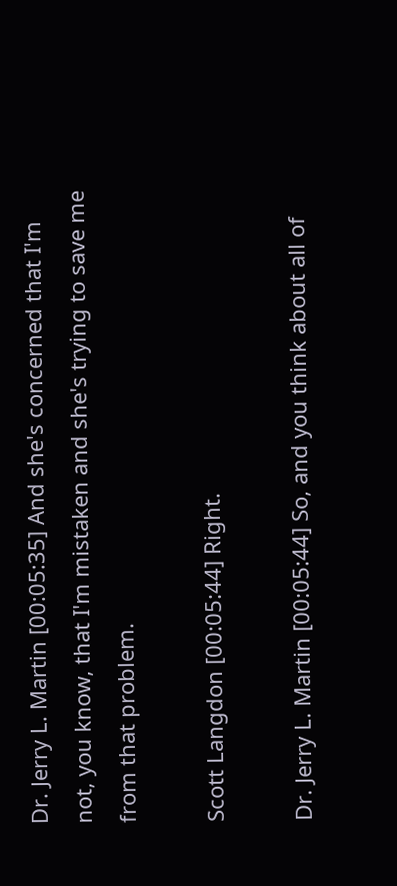Dr. Jerry L. Martin [00:05:35] And she's concerned that I'm not, you know, that I'm mistaken and she's trying to save me from that problem.

Scott Langdon [00:05:44] Right.

Dr. Jerry L. Martin [00:05:44] So, and you think about all of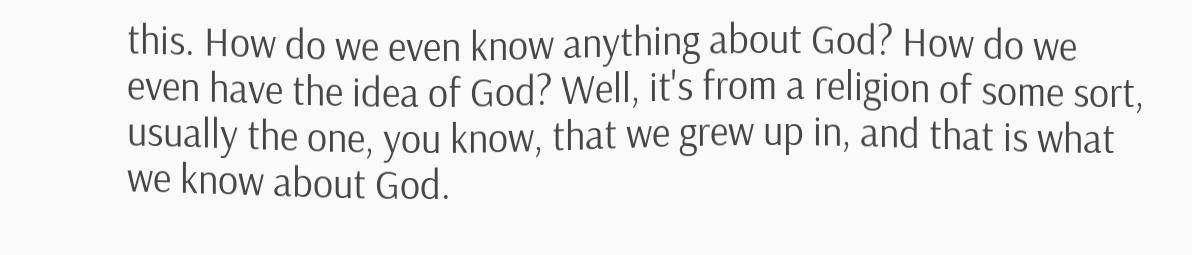this. How do we even know anything about God? How do we even have the idea of God? Well, it's from a religion of some sort, usually the one, you know, that we grew up in, and that is what we know about God.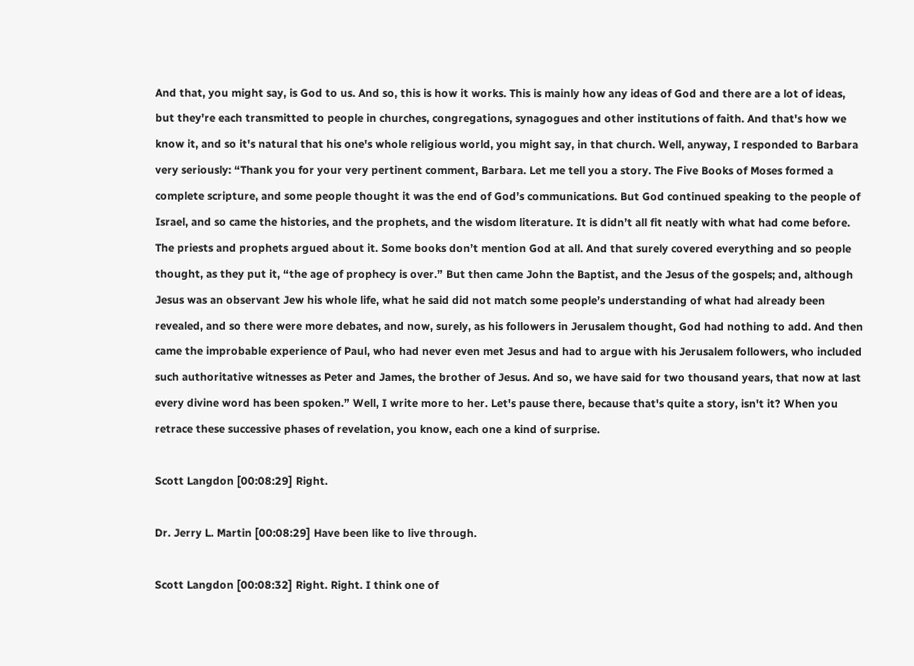And that, you might say, is God to us. And so, this is how it works. This is mainly how any ideas of God and there are a lot of ideas, but they're each transmitted to people in churches, congregations, synagogues and other institutions of faith. And that's how we know it, and so it's natural that his one's whole religious world, you might say, in that church. Well, anyway, I responded to Barbara very seriously: “Thank you for your very pertinent comment, Barbara. Let me tell you a story. The Five Books of Moses formed a complete scripture, and some people thought it was the end of God’s communications. But God continued speaking to the people of Israel, and so came the histories, and the prophets, and the wisdom literature. It is didn’t all fit neatly with what had come before. The priests and prophets argued about it. Some books don’t mention God at all. And that surely covered everything and so people thought, as they put it, “the age of prophecy is over.” But then came John the Baptist, and the Jesus of the gospels; and, although Jesus was an observant Jew his whole life, what he said did not match some people’s understanding of what had already been revealed, and so there were more debates, and now, surely, as his followers in Jerusalem thought, God had nothing to add. And then came the improbable experience of Paul, who had never even met Jesus and had to argue with his Jerusalem followers, who included such authoritative witnesses as Peter and James, the brother of Jesus. And so, we have said for two thousand years, that now at last every divine word has been spoken.” Well, I write more to her. Let's pause there, because that's quite a story, isn't it? When you retrace these successive phases of revelation, you know, each one a kind of surprise.

Scott Langdon [00:08:29] Right.

Dr. Jerry L. Martin [00:08:29] Have been like to live through.

Scott Langdon [00:08:32] Right. Right. I think one of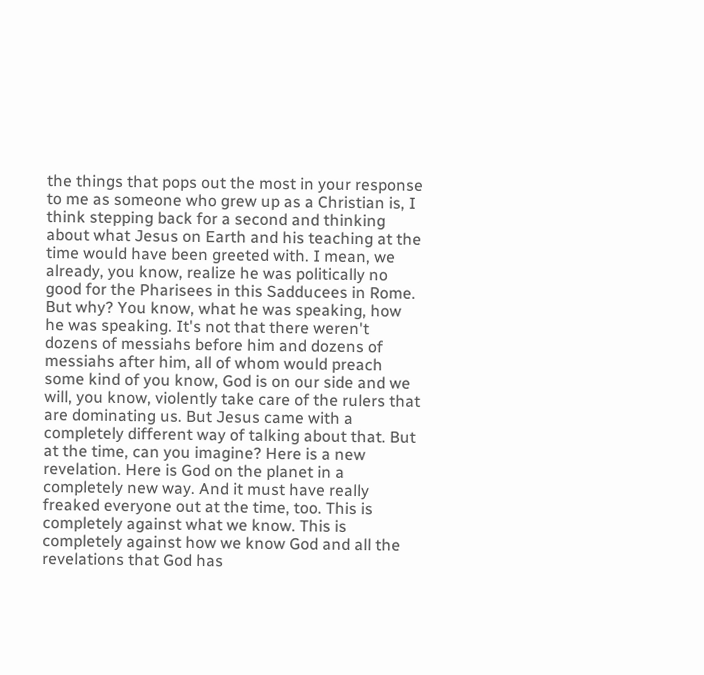the things that pops out the most in your response to me as someone who grew up as a Christian is, I think stepping back for a second and thinking about what Jesus on Earth and his teaching at the time would have been greeted with. I mean, we already, you know, realize he was politically no good for the Pharisees in this Sadducees in Rome. But why? You know, what he was speaking, how he was speaking. It's not that there weren't dozens of messiahs before him and dozens of messiahs after him, all of whom would preach some kind of you know, God is on our side and we will, you know, violently take care of the rulers that are dominating us. But Jesus came with a completely different way of talking about that. But at the time, can you imagine? Here is a new revelation. Here is God on the planet in a completely new way. And it must have really freaked everyone out at the time, too. This is completely against what we know. This is completely against how we know God and all the revelations that God has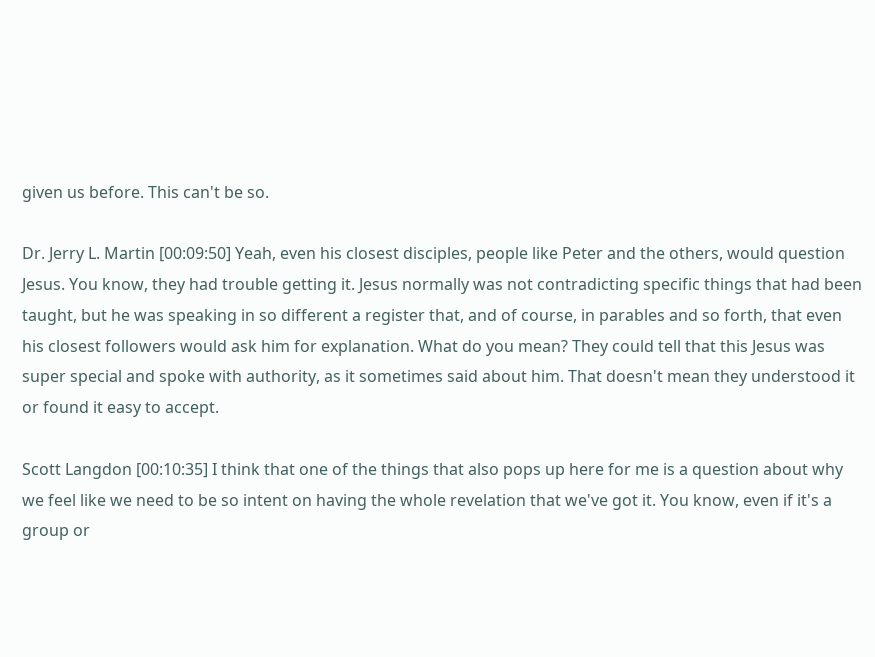given us before. This can't be so.

Dr. Jerry L. Martin [00:09:50] Yeah, even his closest disciples, people like Peter and the others, would question Jesus. You know, they had trouble getting it. Jesus normally was not contradicting specific things that had been taught, but he was speaking in so different a register that, and of course, in parables and so forth, that even his closest followers would ask him for explanation. What do you mean? They could tell that this Jesus was super special and spoke with authority, as it sometimes said about him. That doesn't mean they understood it or found it easy to accept.

Scott Langdon [00:10:35] I think that one of the things that also pops up here for me is a question about why we feel like we need to be so intent on having the whole revelation that we've got it. You know, even if it's a group or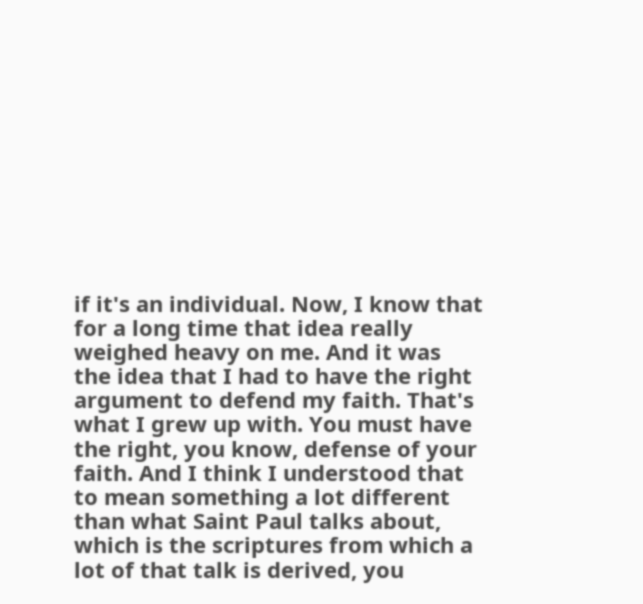if it's an individual. Now, I know that for a long time that idea really weighed heavy on me. And it was the idea that I had to have the right argument to defend my faith. That's what I grew up with. You must have the right, you know, defense of your faith. And I think I understood that to mean something a lot different than what Saint Paul talks about, which is the scriptures from which a lot of that talk is derived, you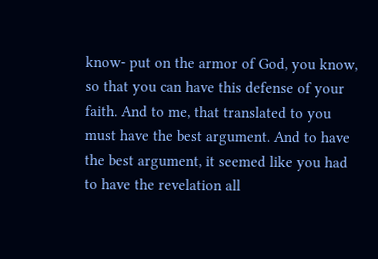know- put on the armor of God, you know, so that you can have this defense of your faith. And to me, that translated to you must have the best argument. And to have the best argument, it seemed like you had to have the revelation all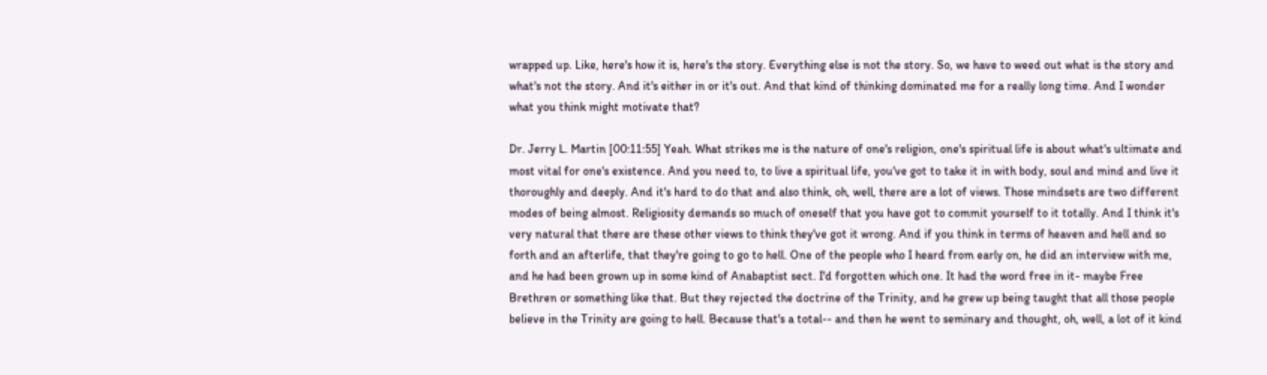wrapped up. Like, here's how it is, here's the story. Everything else is not the story. So, we have to weed out what is the story and what's not the story. And it's either in or it's out. And that kind of thinking dominated me for a really long time. And I wonder what you think might motivate that?

Dr. Jerry L. Martin [00:11:55] Yeah. What strikes me is the nature of one's religion, one's spiritual life is about what's ultimate and most vital for one's existence. And you need to, to live a spiritual life, you've got to take it in with body, soul and mind and live it thoroughly and deeply. And it's hard to do that and also think, oh, well, there are a lot of views. Those mindsets are two different modes of being almost. Religiosity demands so much of oneself that you have got to commit yourself to it totally. And I think it's very natural that there are these other views to think they've got it wrong. And if you think in terms of heaven and hell and so forth and an afterlife, that they're going to go to hell. One of the people who I heard from early on, he did an interview with me, and he had been grown up in some kind of Anabaptist sect. I'd forgotten which one. It had the word free in it- maybe Free Brethren or something like that. But they rejected the doctrine of the Trinity, and he grew up being taught that all those people believe in the Trinity are going to hell. Because that's a total-- and then he went to seminary and thought, oh, well, a lot of it kind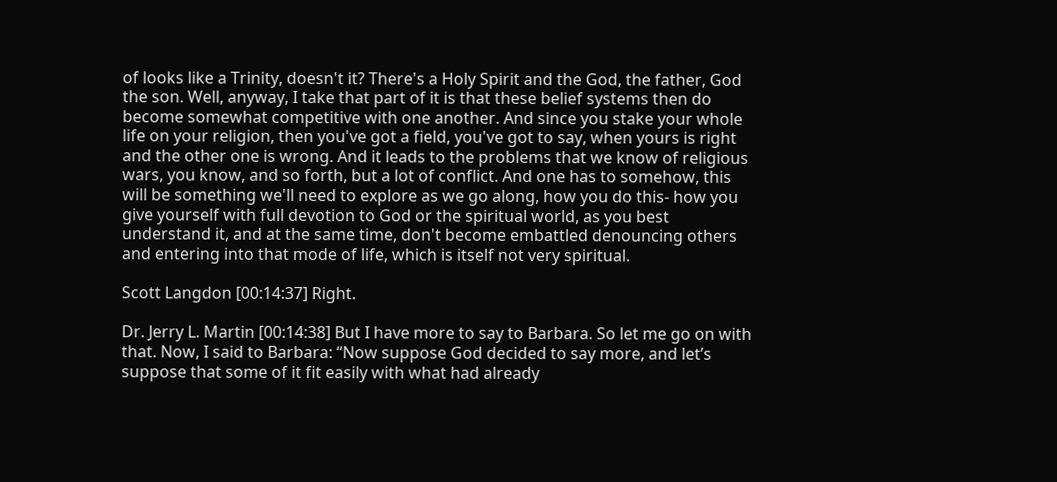of looks like a Trinity, doesn't it? There's a Holy Spirit and the God, the father, God the son. Well, anyway, I take that part of it is that these belief systems then do become somewhat competitive with one another. And since you stake your whole life on your religion, then you've got a field, you've got to say, when yours is right and the other one is wrong. And it leads to the problems that we know of religious wars, you know, and so forth, but a lot of conflict. And one has to somehow, this will be something we'll need to explore as we go along, how you do this- how you give yourself with full devotion to God or the spiritual world, as you best understand it, and at the same time, don't become embattled denouncing others and entering into that mode of life, which is itself not very spiritual.

Scott Langdon [00:14:37] Right.

Dr. Jerry L. Martin [00:14:38] But I have more to say to Barbara. So let me go on with that. Now, I said to Barbara: “Now suppose God decided to say more, and let’s suppose that some of it fit easily with what had already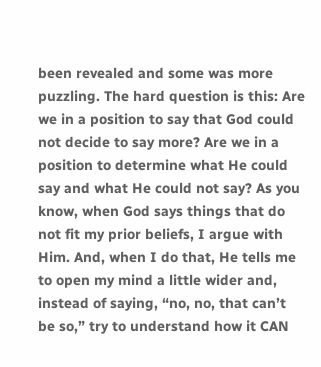been revealed and some was more puzzling. The hard question is this: Are we in a position to say that God could not decide to say more? Are we in a position to determine what He could say and what He could not say? As you know, when God says things that do not fit my prior beliefs, I argue with Him. And, when I do that, He tells me to open my mind a little wider and, instead of saying, “no, no, that can’t be so,” try to understand how it CAN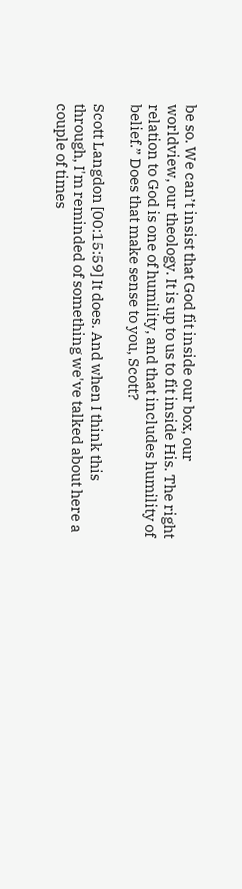be so. We can’t insist that God fit inside our box, our worldview, our theology. It is up to us to fit inside His. The right relation to God is one of humility, and that includes humility of belief.” Does that make sense to you, Scott?

Scott Langdon [00:15:59] It does. And when I think this through, I'm reminded of something we've talked about here a couple of times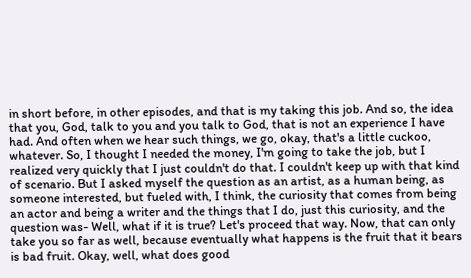in short before, in other episodes, and that is my taking this job. And so, the idea that you, God, talk to you and you talk to God, that is not an experience I have had. And often when we hear such things, we go, okay, that's a little cuckoo, whatever. So, I thought I needed the money, I'm going to take the job, but I realized very quickly that I just couldn't do that. I couldn't keep up with that kind of scenario. But I asked myself the question as an artist, as a human being, as someone interested, but fueled with, I think, the curiosity that comes from being an actor and being a writer and the things that I do, just this curiosity, and the question was- Well, what if it is true? Let's proceed that way. Now, that can only take you so far as well, because eventually what happens is the fruit that it bears is bad fruit. Okay, well, what does good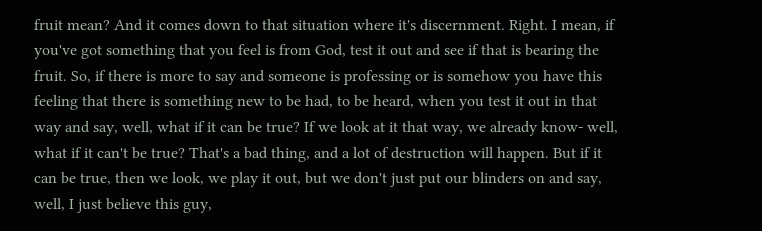fruit mean? And it comes down to that situation where it's discernment. Right. I mean, if you've got something that you feel is from God, test it out and see if that is bearing the fruit. So, if there is more to say and someone is professing or is somehow you have this feeling that there is something new to be had, to be heard, when you test it out in that way and say, well, what if it can be true? If we look at it that way, we already know- well, what if it can't be true? That's a bad thing, and a lot of destruction will happen. But if it can be true, then we look, we play it out, but we don't just put our blinders on and say, well, I just believe this guy,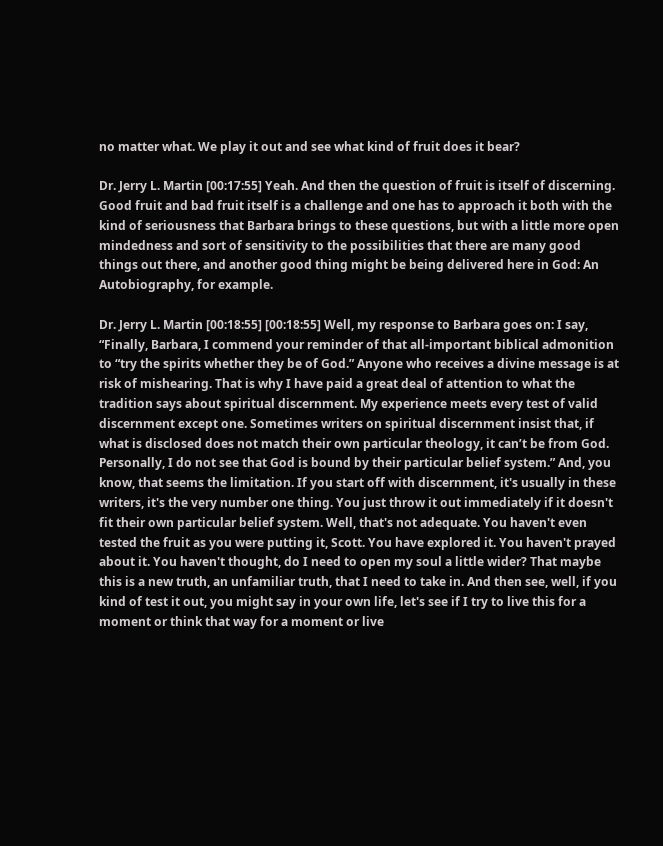no matter what. We play it out and see what kind of fruit does it bear?

Dr. Jerry L. Martin [00:17:55] Yeah. And then the question of fruit is itself of discerning. Good fruit and bad fruit itself is a challenge and one has to approach it both with the kind of seriousness that Barbara brings to these questions, but with a little more open mindedness and sort of sensitivity to the possibilities that there are many good things out there, and another good thing might be being delivered here in God: An Autobiography, for example.

Dr. Jerry L. Martin [00:18:55] [00:18:55] Well, my response to Barbara goes on: I say, “Finally, Barbara, I commend your reminder of that all-important biblical admonition to “try the spirits whether they be of God.” Anyone who receives a divine message is at risk of mishearing. That is why I have paid a great deal of attention to what the tradition says about spiritual discernment. My experience meets every test of valid discernment except one. Sometimes writers on spiritual discernment insist that, if what is disclosed does not match their own particular theology, it can’t be from God. Personally, I do not see that God is bound by their particular belief system.” And, you know, that seems the limitation. If you start off with discernment, it's usually in these writers, it's the very number one thing. You just throw it out immediately if it doesn't fit their own particular belief system. Well, that's not adequate. You haven't even tested the fruit as you were putting it, Scott. You have explored it. You haven't prayed about it. You haven't thought, do I need to open my soul a little wider? That maybe this is a new truth, an unfamiliar truth, that I need to take in. And then see, well, if you kind of test it out, you might say in your own life, let's see if I try to live this for a moment or think that way for a moment or live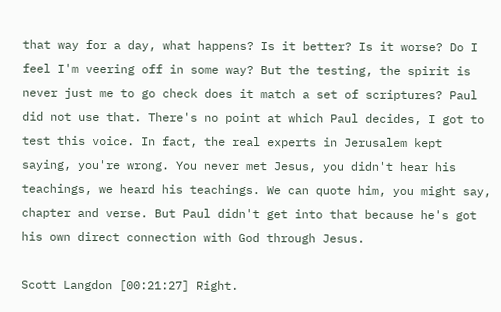that way for a day, what happens? Is it better? Is it worse? Do I feel I'm veering off in some way? But the testing, the spirit is never just me to go check does it match a set of scriptures? Paul did not use that. There's no point at which Paul decides, I got to test this voice. In fact, the real experts in Jerusalem kept saying, you're wrong. You never met Jesus, you didn't hear his teachings, we heard his teachings. We can quote him, you might say, chapter and verse. But Paul didn't get into that because he's got his own direct connection with God through Jesus.

Scott Langdon [00:21:27] Right.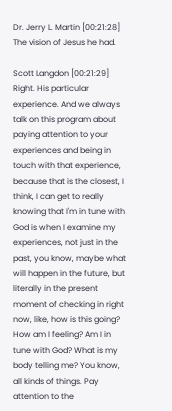Dr. Jerry L. Martin [00:21:28] The vision of Jesus he had.

Scott Langdon [00:21:29] Right. His particular experience. And we always talk on this program about paying attention to your experiences and being in touch with that experience, because that is the closest, I think, I can get to really knowing that I'm in tune with God is when I examine my experiences, not just in the past, you know, maybe what will happen in the future, but literally in the present moment of checking in right now, like, how is this going? How am I feeling? Am I in tune with God? What is my body telling me? You know, all kinds of things. Pay attention to the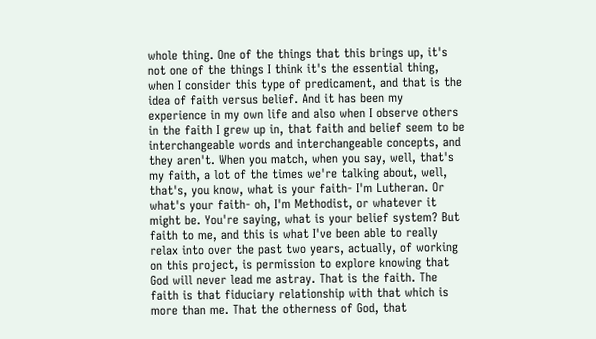whole thing. One of the things that this brings up, it's not one of the things I think it's the essential thing, when I consider this type of predicament, and that is the idea of faith versus belief. And it has been my experience in my own life and also when I observe others in the faith I grew up in, that faith and belief seem to be interchangeable words and interchangeable concepts, and they aren't. When you match, when you say, well, that's my faith, a lot of the times we're talking about, well, that's, you know, what is your faith- I'm Lutheran. Or what's your faith- oh, I'm Methodist, or whatever it might be. You're saying, what is your belief system? But faith to me, and this is what I've been able to really relax into over the past two years, actually, of working on this project, is permission to explore knowing that God will never lead me astray. That is the faith. The faith is that fiduciary relationship with that which is more than me. That the otherness of God, that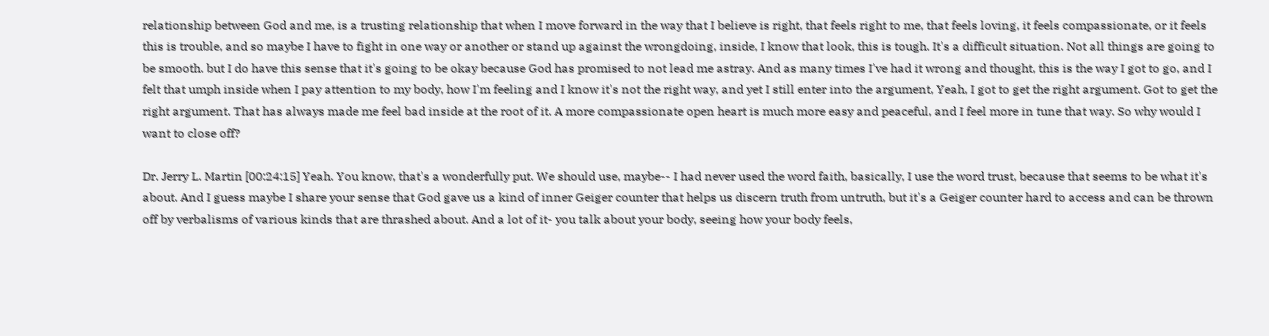relationship between God and me, is a trusting relationship that when I move forward in the way that I believe is right, that feels right to me, that feels loving, it feels compassionate, or it feels this is trouble, and so maybe I have to fight in one way or another or stand up against the wrongdoing, inside, I know that look, this is tough. It's a difficult situation. Not all things are going to be smooth. but I do have this sense that it's going to be okay because God has promised to not lead me astray. And as many times I've had it wrong and thought, this is the way I got to go, and I felt that umph inside when I pay attention to my body, how I'm feeling and I know it's not the right way, and yet I still enter into the argument, Yeah, I got to get the right argument. Got to get the right argument. That has always made me feel bad inside at the root of it. A more compassionate open heart is much more easy and peaceful, and I feel more in tune that way. So why would I want to close off?

Dr. Jerry L. Martin [00:24:15] Yeah. You know, that's a wonderfully put. We should use, maybe-- I had never used the word faith, basically, I use the word trust, because that seems to be what it's about. And I guess maybe I share your sense that God gave us a kind of inner Geiger counter that helps us discern truth from untruth, but it's a Geiger counter hard to access and can be thrown off by verbalisms of various kinds that are thrashed about. And a lot of it- you talk about your body, seeing how your body feels,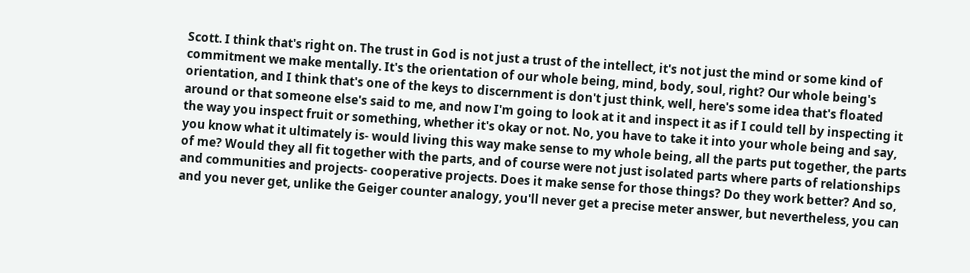Scott. I think that's right on. The trust in God is not just a trust of the intellect, it's not just the mind or some kind of commitment we make mentally. It's the orientation of our whole being, mind, body, soul, right? Our whole being's orientation, and I think that's one of the keys to discernment is don't just think, well, here's some idea that's floated around or that someone else's said to me, and now I'm going to look at it and inspect it as if I could tell by inspecting it the way you inspect fruit or something, whether it's okay or not. No, you have to take it into your whole being and say, you know what it ultimately is- would living this way make sense to my whole being, all the parts put together, the parts of me? Would they all fit together with the parts, and of course were not just isolated parts where parts of relationships and communities and projects- cooperative projects. Does it make sense for those things? Do they work better? And so, and you never get, unlike the Geiger counter analogy, you'll never get a precise meter answer, but nevertheless, you can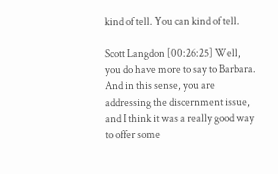kind of tell. You can kind of tell.

Scott Langdon [00:26:25] Well, you do have more to say to Barbara. And in this sense, you are addressing the discernment issue, and I think it was a really good way to offer some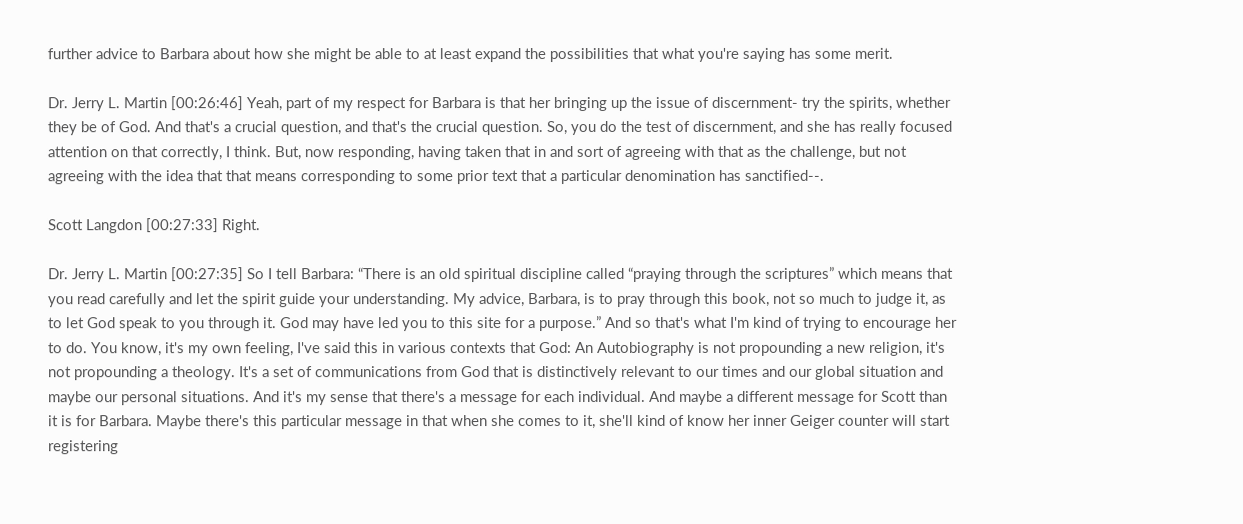further advice to Barbara about how she might be able to at least expand the possibilities that what you're saying has some merit.

Dr. Jerry L. Martin [00:26:46] Yeah, part of my respect for Barbara is that her bringing up the issue of discernment- try the spirits, whether they be of God. And that's a crucial question, and that's the crucial question. So, you do the test of discernment, and she has really focused attention on that correctly, I think. But, now responding, having taken that in and sort of agreeing with that as the challenge, but not agreeing with the idea that that means corresponding to some prior text that a particular denomination has sanctified--.

Scott Langdon [00:27:33] Right.

Dr. Jerry L. Martin [00:27:35] So I tell Barbara: “There is an old spiritual discipline called “praying through the scriptures” which means that you read carefully and let the spirit guide your understanding. My advice, Barbara, is to pray through this book, not so much to judge it, as to let God speak to you through it. God may have led you to this site for a purpose.” And so that's what I'm kind of trying to encourage her to do. You know, it's my own feeling, I've said this in various contexts that God: An Autobiography is not propounding a new religion, it's not propounding a theology. It's a set of communications from God that is distinctively relevant to our times and our global situation and maybe our personal situations. And it's my sense that there's a message for each individual. And maybe a different message for Scott than it is for Barbara. Maybe there's this particular message in that when she comes to it, she'll kind of know her inner Geiger counter will start registering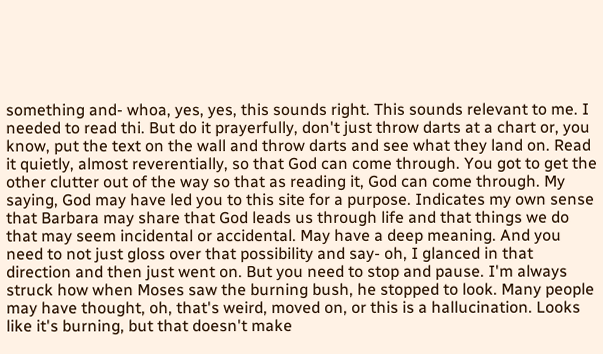something and- whoa, yes, yes, this sounds right. This sounds relevant to me. I needed to read thi. But do it prayerfully, don't just throw darts at a chart or, you know, put the text on the wall and throw darts and see what they land on. Read it quietly, almost reverentially, so that God can come through. You got to get the other clutter out of the way so that as reading it, God can come through. My saying, God may have led you to this site for a purpose. Indicates my own sense that Barbara may share that God leads us through life and that things we do that may seem incidental or accidental. May have a deep meaning. And you need to not just gloss over that possibility and say- oh, I glanced in that direction and then just went on. But you need to stop and pause. I'm always struck how when Moses saw the burning bush, he stopped to look. Many people may have thought, oh, that's weird, moved on, or this is a hallucination. Looks like it's burning, but that doesn't make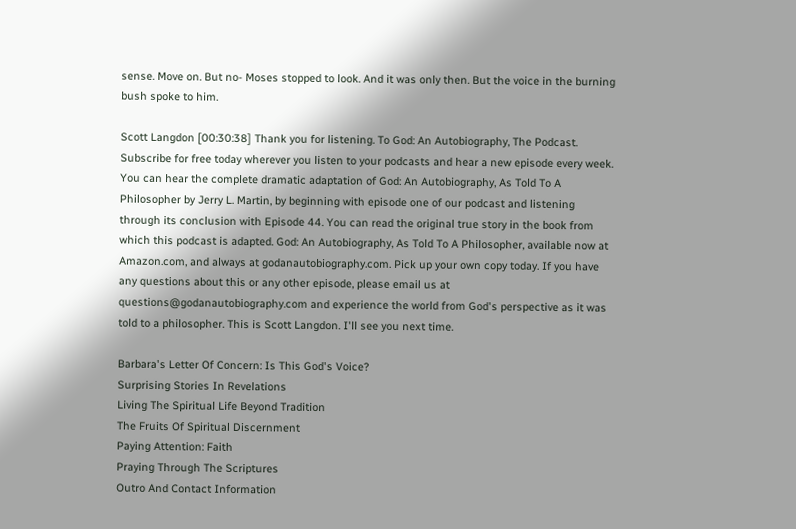sense. Move on. But no- Moses stopped to look. And it was only then. But the voice in the burning bush spoke to him.

Scott Langdon [00:30:38] Thank you for listening. To God: An Autobiography, The Podcast. Subscribe for free today wherever you listen to your podcasts and hear a new episode every week. You can hear the complete dramatic adaptation of God: An Autobiography, As Told To A Philosopher by Jerry L. Martin, by beginning with episode one of our podcast and listening through its conclusion with Episode 44. You can read the original true story in the book from which this podcast is adapted. God: An Autobiography, As Told To A Philosopher, available now at Amazon.com, and always at godanautobiography.com. Pick up your own copy today. If you have any questions about this or any other episode, please email us at questions@godanautobiography.com and experience the world from God's perspective as it was told to a philosopher. This is Scott Langdon. I'll see you next time.

Barbara's Letter Of Concern: Is This God's Voice?
Surprising Stories In Revelations
Living The Spiritual Life Beyond Tradition
The Fruits Of Spiritual Discernment
Paying Attention: Faith
Praying Through The Scriptures
Outro And Contact Information